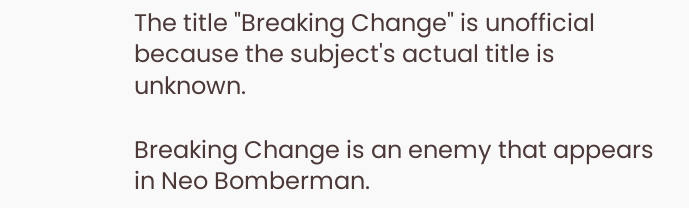The title "Breaking Change" is unofficial because the subject's actual title is unknown.

Breaking Change is an enemy that appears in Neo Bomberman.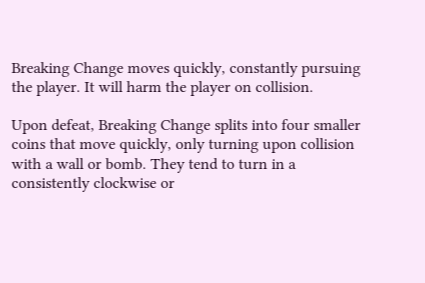Breaking Change moves quickly, constantly pursuing the player. It will harm the player on collision.

Upon defeat, Breaking Change splits into four smaller coins that move quickly, only turning upon collision with a wall or bomb. They tend to turn in a consistently clockwise or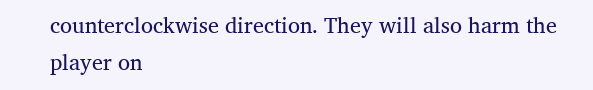counterclockwise direction. They will also harm the player on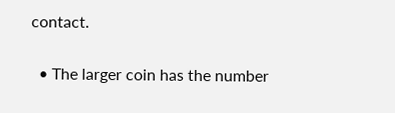contact.


  • The larger coin has the number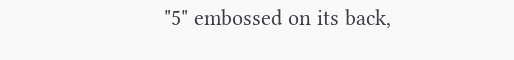"5" embossed on its back,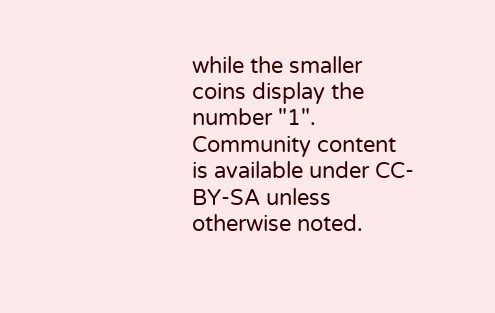while the smaller coins display the number "1".
Community content is available under CC-BY-SA unless otherwise noted.